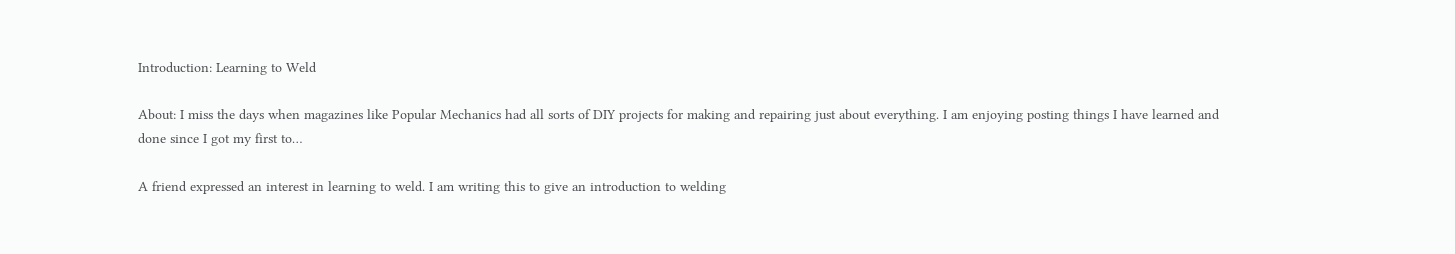Introduction: Learning to Weld

About: I miss the days when magazines like Popular Mechanics had all sorts of DIY projects for making and repairing just about everything. I am enjoying posting things I have learned and done since I got my first to…

A friend expressed an interest in learning to weld. I am writing this to give an introduction to welding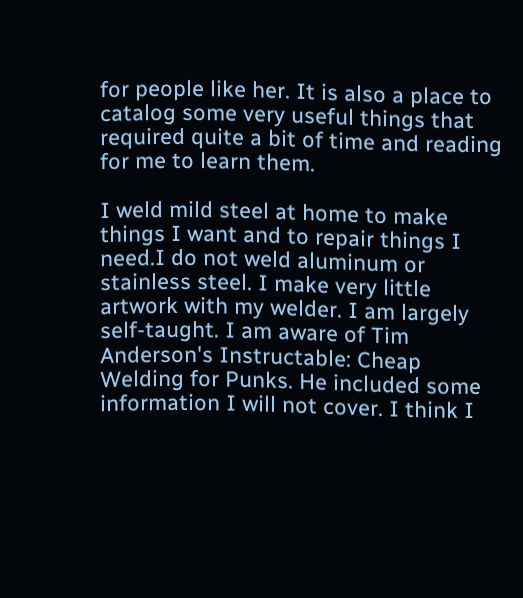for people like her. It is also a place to catalog some very useful things that required quite a bit of time and reading for me to learn them.

I weld mild steel at home to make things I want and to repair things I need.I do not weld aluminum or stainless steel. I make very little artwork with my welder. I am largely self-taught. I am aware of Tim Anderson's Instructable: Cheap Welding for Punks. He included some information I will not cover. I think I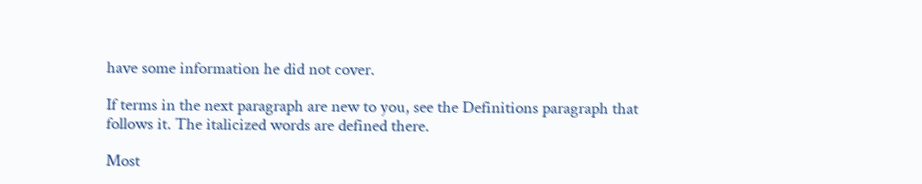have some information he did not cover.

If terms in the next paragraph are new to you, see the Definitions paragraph that follows it. The italicized words are defined there.

Most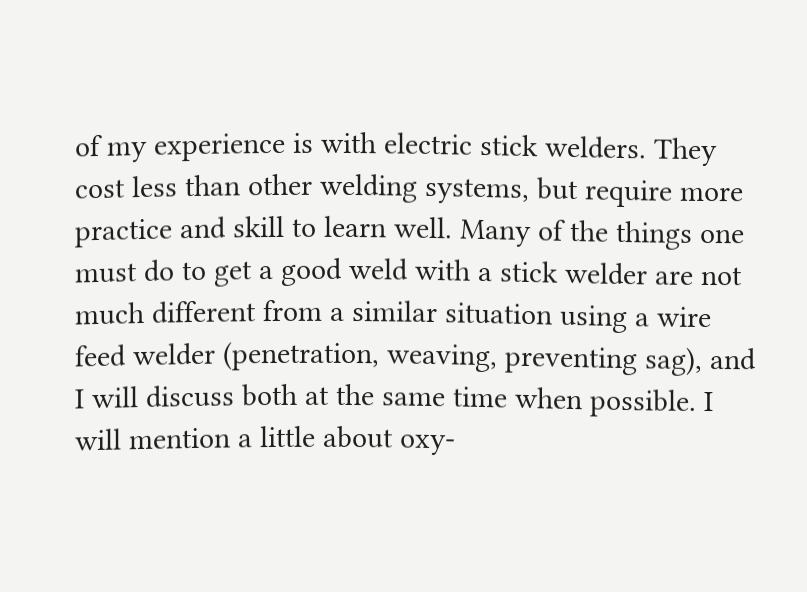of my experience is with electric stick welders. They cost less than other welding systems, but require more practice and skill to learn well. Many of the things one must do to get a good weld with a stick welder are not much different from a similar situation using a wire feed welder (penetration, weaving, preventing sag), and I will discuss both at the same time when possible. I will mention a little about oxy-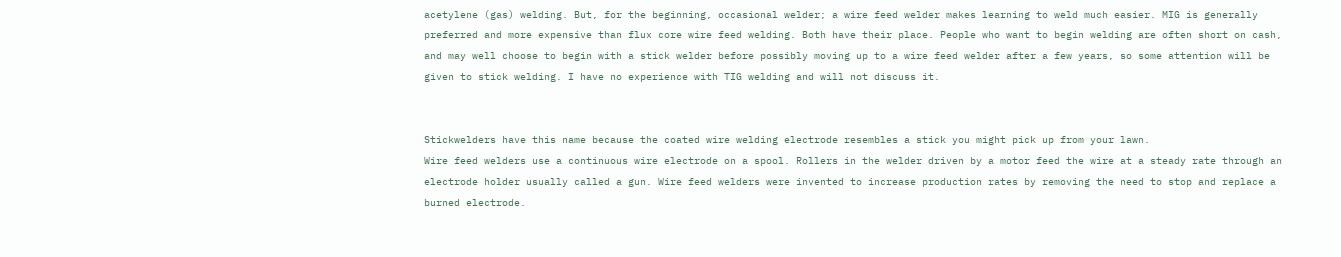acetylene (gas) welding. But, for the beginning, occasional welder; a wire feed welder makes learning to weld much easier. MIG is generally preferred and more expensive than flux core wire feed welding. Both have their place. People who want to begin welding are often short on cash, and may well choose to begin with a stick welder before possibly moving up to a wire feed welder after a few years, so some attention will be given to stick welding. I have no experience with TIG welding and will not discuss it.


Stickwelders have this name because the coated wire welding electrode resembles a stick you might pick up from your lawn.
Wire feed welders use a continuous wire electrode on a spool. Rollers in the welder driven by a motor feed the wire at a steady rate through an electrode holder usually called a gun. Wire feed welders were invented to increase production rates by removing the need to stop and replace a burned electrode.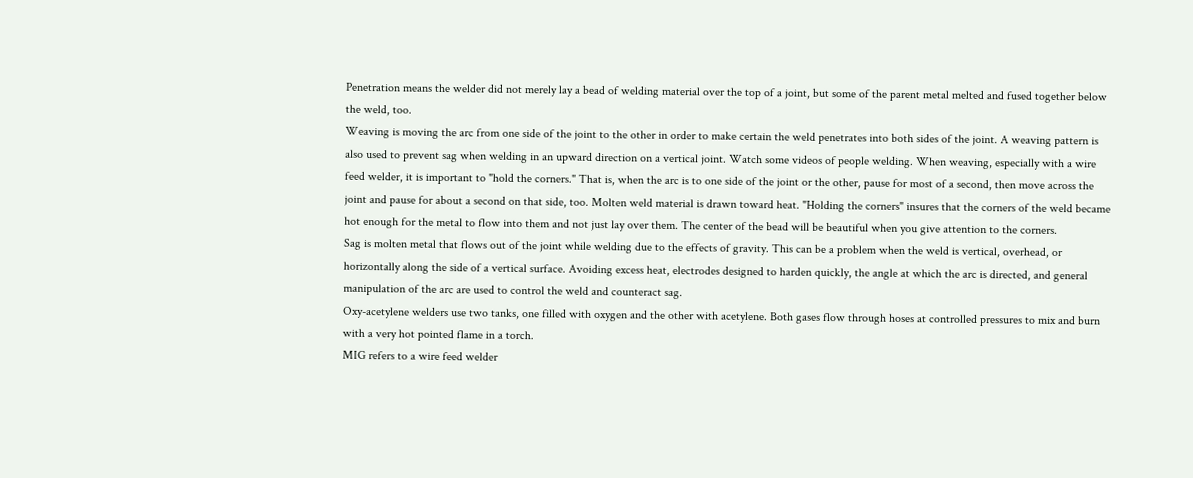Penetration means the welder did not merely lay a bead of welding material over the top of a joint, but some of the parent metal melted and fused together below the weld, too.
Weaving is moving the arc from one side of the joint to the other in order to make certain the weld penetrates into both sides of the joint. A weaving pattern is also used to prevent sag when welding in an upward direction on a vertical joint. Watch some videos of people welding. When weaving, especially with a wire feed welder, it is important to "hold the corners." That is, when the arc is to one side of the joint or the other, pause for most of a second, then move across the joint and pause for about a second on that side, too. Molten weld material is drawn toward heat. "Holding the corners" insures that the corners of the weld became hot enough for the metal to flow into them and not just lay over them. The center of the bead will be beautiful when you give attention to the corners.
Sag is molten metal that flows out of the joint while welding due to the effects of gravity. This can be a problem when the weld is vertical, overhead, or horizontally along the side of a vertical surface. Avoiding excess heat, electrodes designed to harden quickly, the angle at which the arc is directed, and general manipulation of the arc are used to control the weld and counteract sag.
Oxy-acetylene welders use two tanks, one filled with oxygen and the other with acetylene. Both gases flow through hoses at controlled pressures to mix and burn with a very hot pointed flame in a torch.
MIG refers to a wire feed welder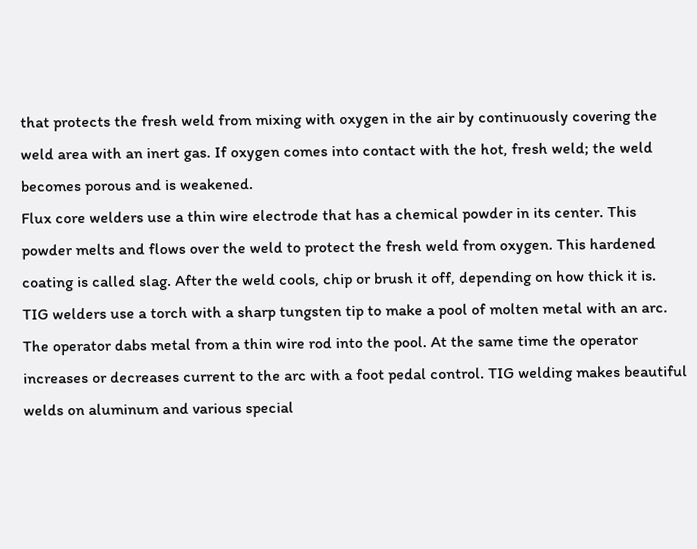that protects the fresh weld from mixing with oxygen in the air by continuously covering the weld area with an inert gas. If oxygen comes into contact with the hot, fresh weld; the weld becomes porous and is weakened.
Flux core welders use a thin wire electrode that has a chemical powder in its center. This powder melts and flows over the weld to protect the fresh weld from oxygen. This hardened coating is called slag. After the weld cools, chip or brush it off, depending on how thick it is.
TIG welders use a torch with a sharp tungsten tip to make a pool of molten metal with an arc. The operator dabs metal from a thin wire rod into the pool. At the same time the operator increases or decreases current to the arc with a foot pedal control. TIG welding makes beautiful welds on aluminum and various special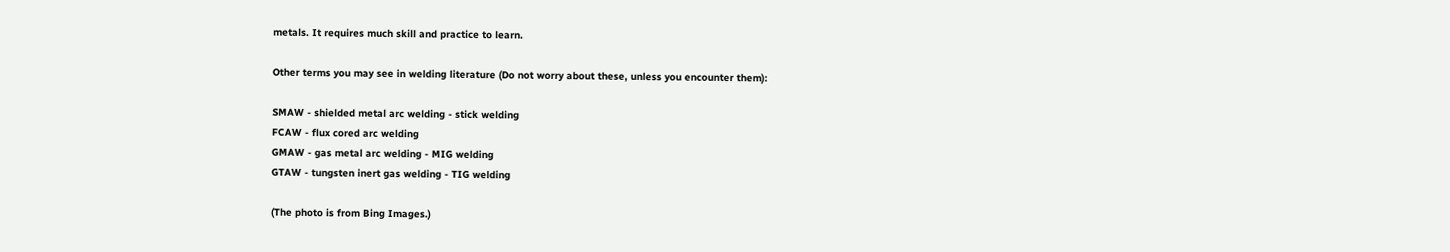metals. It requires much skill and practice to learn.

Other terms you may see in welding literature (Do not worry about these, unless you encounter them):

SMAW - shielded metal arc welding - stick welding
FCAW - flux cored arc welding
GMAW - gas metal arc welding - MIG welding
GTAW - tungsten inert gas welding - TIG welding

(The photo is from Bing Images.)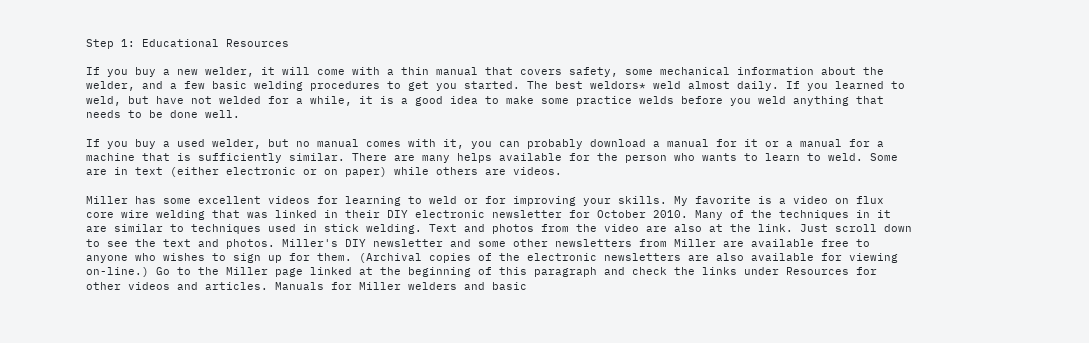Step 1: Educational Resources

If you buy a new welder, it will come with a thin manual that covers safety, some mechanical information about the welder, and a few basic welding procedures to get you started. The best weldors* weld almost daily. If you learned to weld, but have not welded for a while, it is a good idea to make some practice welds before you weld anything that needs to be done well.

If you buy a used welder, but no manual comes with it, you can probably download a manual for it or a manual for a machine that is sufficiently similar. There are many helps available for the person who wants to learn to weld. Some are in text (either electronic or on paper) while others are videos.

Miller has some excellent videos for learning to weld or for improving your skills. My favorite is a video on flux core wire welding that was linked in their DIY electronic newsletter for October 2010. Many of the techniques in it are similar to techniques used in stick welding. Text and photos from the video are also at the link. Just scroll down to see the text and photos. Miller's DIY newsletter and some other newsletters from Miller are available free to anyone who wishes to sign up for them. (Archival copies of the electronic newsletters are also available for viewing on-line.) Go to the Miller page linked at the beginning of this paragraph and check the links under Resources for other videos and articles. Manuals for Miller welders and basic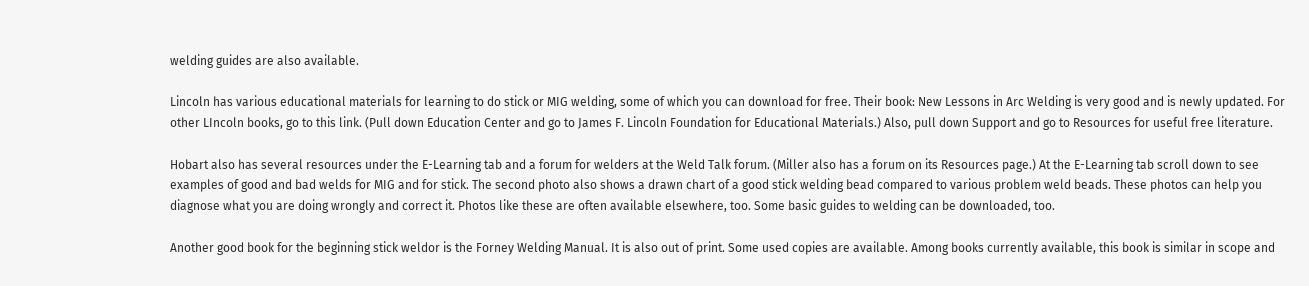welding guides are also available.

Lincoln has various educational materials for learning to do stick or MIG welding, some of which you can download for free. Their book: New Lessons in Arc Welding is very good and is newly updated. For other LIncoln books, go to this link. (Pull down Education Center and go to James F. Lincoln Foundation for Educational Materials.) Also, pull down Support and go to Resources for useful free literature.

Hobart also has several resources under the E-Learning tab and a forum for welders at the Weld Talk forum. (Miller also has a forum on its Resources page.) At the E-Learning tab scroll down to see examples of good and bad welds for MIG and for stick. The second photo also shows a drawn chart of a good stick welding bead compared to various problem weld beads. These photos can help you diagnose what you are doing wrongly and correct it. Photos like these are often available elsewhere, too. Some basic guides to welding can be downloaded, too.

Another good book for the beginning stick weldor is the Forney Welding Manual. It is also out of print. Some used copies are available. Among books currently available, this book is similar in scope and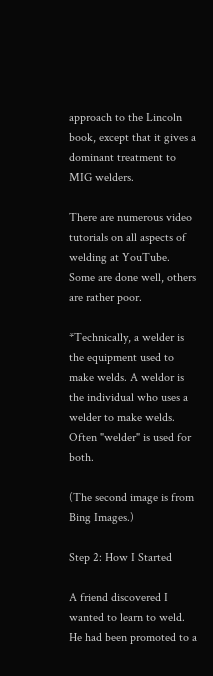approach to the Lincoln book, except that it gives a dominant treatment to MIG welders.

There are numerous video tutorials on all aspects of welding at YouTube. Some are done well, others are rather poor.

*Technically, a welder is the equipment used to make welds. A weldor is the individual who uses a welder to make welds. Often "welder" is used for both.

(The second image is from Bing Images.)

Step 2: How I Started

A friend discovered I wanted to learn to weld. He had been promoted to a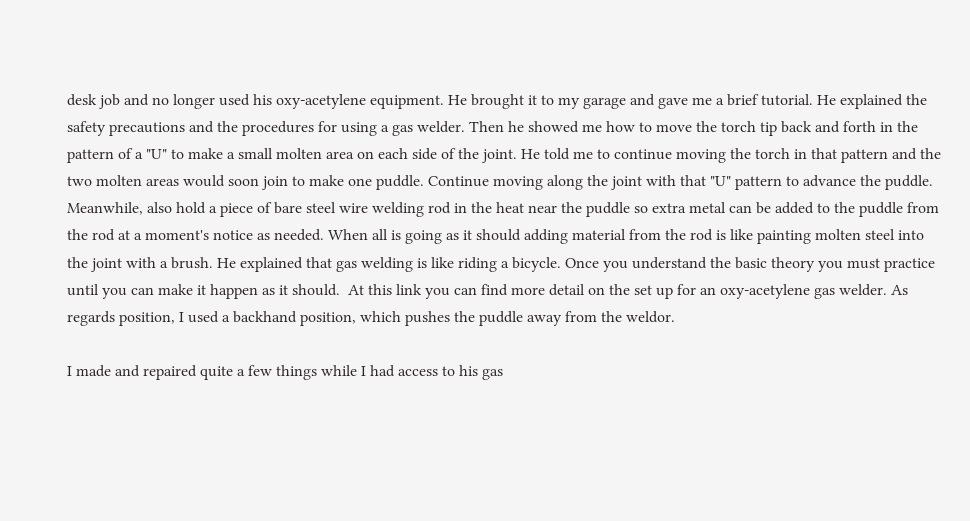desk job and no longer used his oxy-acetylene equipment. He brought it to my garage and gave me a brief tutorial. He explained the safety precautions and the procedures for using a gas welder. Then he showed me how to move the torch tip back and forth in the pattern of a "U" to make a small molten area on each side of the joint. He told me to continue moving the torch in that pattern and the two molten areas would soon join to make one puddle. Continue moving along the joint with that "U" pattern to advance the puddle. Meanwhile, also hold a piece of bare steel wire welding rod in the heat near the puddle so extra metal can be added to the puddle from the rod at a moment's notice as needed. When all is going as it should adding material from the rod is like painting molten steel into the joint with a brush. He explained that gas welding is like riding a bicycle. Once you understand the basic theory you must practice until you can make it happen as it should.  At this link you can find more detail on the set up for an oxy-acetylene gas welder. As regards position, I used a backhand position, which pushes the puddle away from the weldor.

I made and repaired quite a few things while I had access to his gas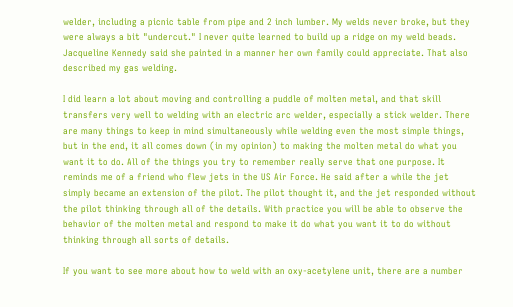welder, including a picnic table from pipe and 2 inch lumber. My welds never broke, but they were always a bit "undercut." I never quite learned to build up a ridge on my weld beads. Jacqueline Kennedy said she painted in a manner her own family could appreciate. That also described my gas welding.

I did learn a lot about moving and controlling a puddle of molten metal, and that skill transfers very well to welding with an electric arc welder, especially a stick welder. There are many things to keep in mind simultaneously while welding even the most simple things, but in the end, it all comes down (in my opinion) to making the molten metal do what you want it to do. All of the things you try to remember really serve that one purpose. It reminds me of a friend who flew jets in the US Air Force. He said after a while the jet simply became an extension of the pilot. The pilot thought it, and the jet responded without the pilot thinking through all of the details. With practice you will be able to observe the behavior of the molten metal and respond to make it do what you want it to do without thinking through all sorts of details.

If you want to see more about how to weld with an oxy-acetylene unit, there are a number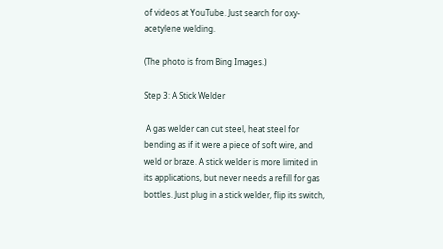of videos at YouTube. Just search for oxy-acetylene welding.

(The photo is from Bing Images.)

Step 3: A Stick Welder

 A gas welder can cut steel, heat steel for bending as if it were a piece of soft wire, and weld or braze. A stick welder is more limited in its applications, but never needs a refill for gas bottles. Just plug in a stick welder, flip its switch,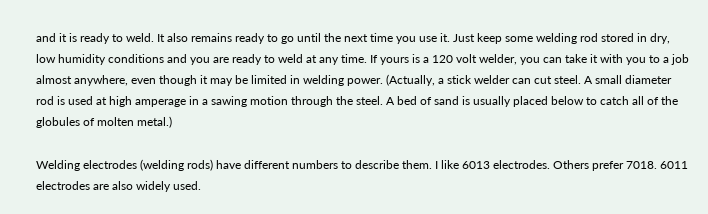and it is ready to weld. It also remains ready to go until the next time you use it. Just keep some welding rod stored in dry, low humidity conditions and you are ready to weld at any time. If yours is a 120 volt welder, you can take it with you to a job almost anywhere, even though it may be limited in welding power. (Actually, a stick welder can cut steel. A small diameter rod is used at high amperage in a sawing motion through the steel. A bed of sand is usually placed below to catch all of the globules of molten metal.)

Welding electrodes (welding rods) have different numbers to describe them. I like 6013 electrodes. Others prefer 7018. 6011 electrodes are also widely used.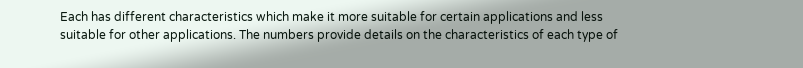Each has different characteristics which make it more suitable for certain applications and less suitable for other applications. The numbers provide details on the characteristics of each type of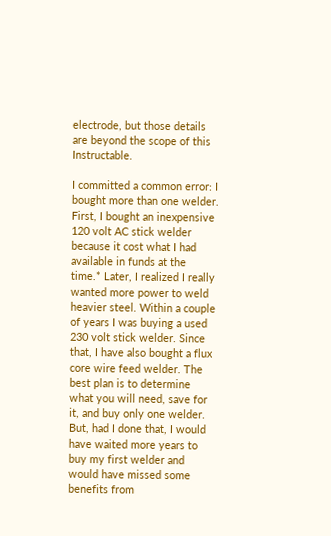electrode, but those details are beyond the scope of this Instructable.

I committed a common error: I bought more than one welder. First, I bought an inexpensive 120 volt AC stick welder because it cost what I had available in funds at the time.* Later, I realized I really wanted more power to weld heavier steel. Within a couple of years I was buying a used 230 volt stick welder. Since that, I have also bought a flux core wire feed welder. The best plan is to determine what you will need, save for it, and buy only one welder. But, had I done that, I would have waited more years to buy my first welder and would have missed some benefits from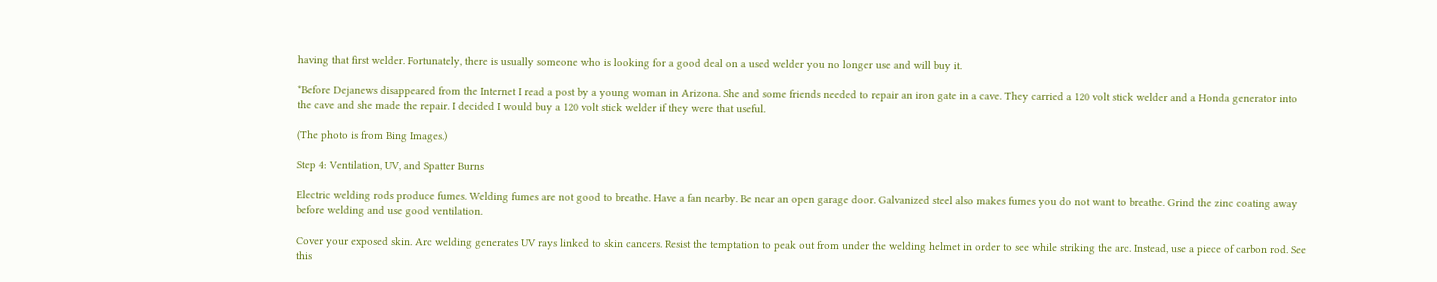having that first welder. Fortunately, there is usually someone who is looking for a good deal on a used welder you no longer use and will buy it.

*Before Dejanews disappeared from the Internet I read a post by a young woman in Arizona. She and some friends needed to repair an iron gate in a cave. They carried a 120 volt stick welder and a Honda generator into the cave and she made the repair. I decided I would buy a 120 volt stick welder if they were that useful.

(The photo is from Bing Images.)

Step 4: Ventilation, UV, and Spatter Burns

Electric welding rods produce fumes. Welding fumes are not good to breathe. Have a fan nearby. Be near an open garage door. Galvanized steel also makes fumes you do not want to breathe. Grind the zinc coating away before welding and use good ventilation.

Cover your exposed skin. Arc welding generates UV rays linked to skin cancers. Resist the temptation to peak out from under the welding helmet in order to see while striking the arc. Instead, use a piece of carbon rod. See this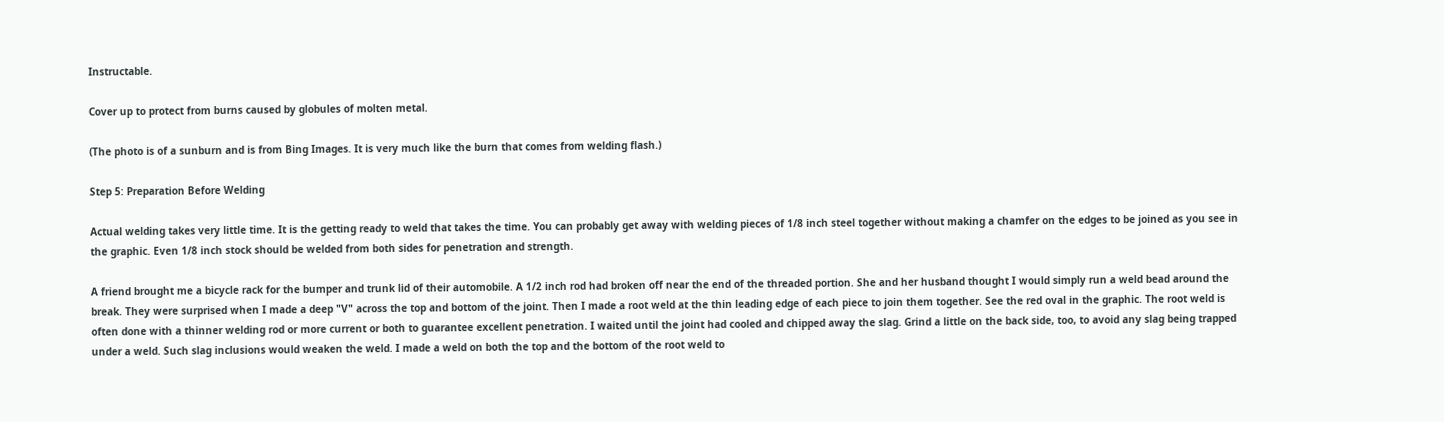Instructable.

Cover up to protect from burns caused by globules of molten metal.

(The photo is of a sunburn and is from Bing Images. It is very much like the burn that comes from welding flash.)

Step 5: Preparation Before Welding

Actual welding takes very little time. It is the getting ready to weld that takes the time. You can probably get away with welding pieces of 1/8 inch steel together without making a chamfer on the edges to be joined as you see in the graphic. Even 1/8 inch stock should be welded from both sides for penetration and strength.

A friend brought me a bicycle rack for the bumper and trunk lid of their automobile. A 1/2 inch rod had broken off near the end of the threaded portion. She and her husband thought I would simply run a weld bead around the break. They were surprised when I made a deep "V" across the top and bottom of the joint. Then I made a root weld at the thin leading edge of each piece to join them together. See the red oval in the graphic. The root weld is often done with a thinner welding rod or more current or both to guarantee excellent penetration. I waited until the joint had cooled and chipped away the slag. Grind a little on the back side, too, to avoid any slag being trapped under a weld. Such slag inclusions would weaken the weld. I made a weld on both the top and the bottom of the root weld to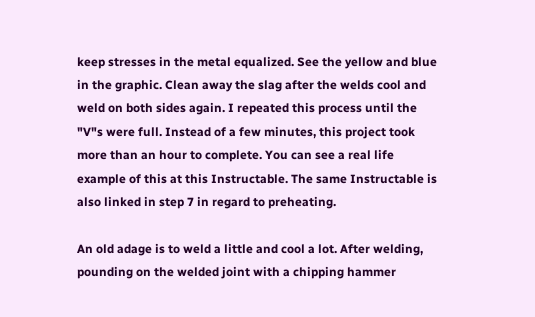keep stresses in the metal equalized. See the yellow and blue in the graphic. Clean away the slag after the welds cool and weld on both sides again. I repeated this process until the "V"s were full. Instead of a few minutes, this project took more than an hour to complete. You can see a real life example of this at this Instructable. The same Instructable is also linked in step 7 in regard to preheating.

An old adage is to weld a little and cool a lot. After welding, pounding on the welded joint with a chipping hammer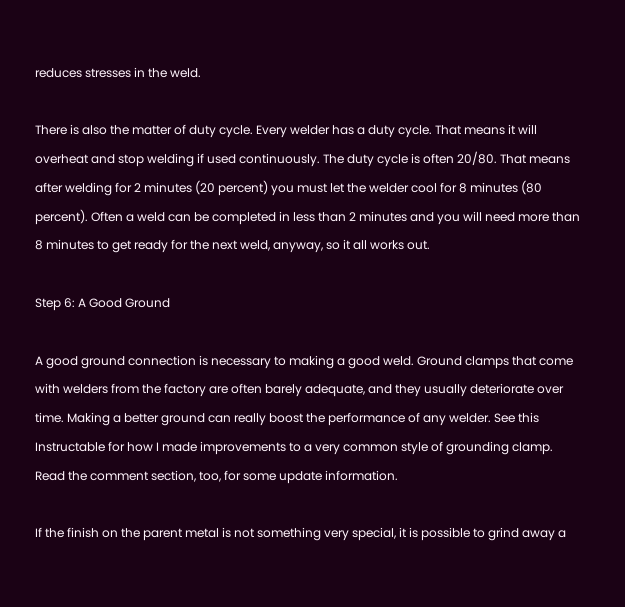reduces stresses in the weld.

There is also the matter of duty cycle. Every welder has a duty cycle. That means it will overheat and stop welding if used continuously. The duty cycle is often 20/80. That means after welding for 2 minutes (20 percent) you must let the welder cool for 8 minutes (80 percent). Often a weld can be completed in less than 2 minutes and you will need more than 8 minutes to get ready for the next weld, anyway, so it all works out.

Step 6: A Good Ground

A good ground connection is necessary to making a good weld. Ground clamps that come with welders from the factory are often barely adequate, and they usually deteriorate over time. Making a better ground can really boost the performance of any welder. See this Instructable for how I made improvements to a very common style of grounding clamp. Read the comment section, too, for some update information.

If the finish on the parent metal is not something very special, it is possible to grind away a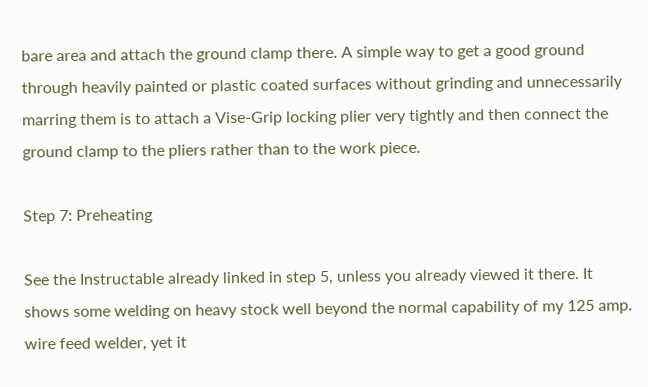bare area and attach the ground clamp there. A simple way to get a good ground through heavily painted or plastic coated surfaces without grinding and unnecessarily marring them is to attach a Vise-Grip locking plier very tightly and then connect the ground clamp to the pliers rather than to the work piece.

Step 7: Preheating

See the Instructable already linked in step 5, unless you already viewed it there. It shows some welding on heavy stock well beyond the normal capability of my 125 amp. wire feed welder, yet it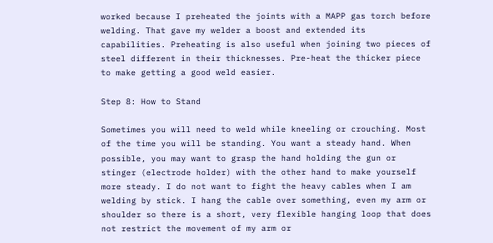worked because I preheated the joints with a MAPP gas torch before welding. That gave my welder a boost and extended its capabilities. Preheating is also useful when joining two pieces of steel different in their thicknesses. Pre-heat the thicker piece to make getting a good weld easier.

Step 8: How to Stand

Sometimes you will need to weld while kneeling or crouching. Most of the time you will be standing. You want a steady hand. When possible, you may want to grasp the hand holding the gun or stinger (electrode holder) with the other hand to make yourself more steady. I do not want to fight the heavy cables when I am welding by stick. I hang the cable over something, even my arm or shoulder so there is a short, very flexible hanging loop that does not restrict the movement of my arm or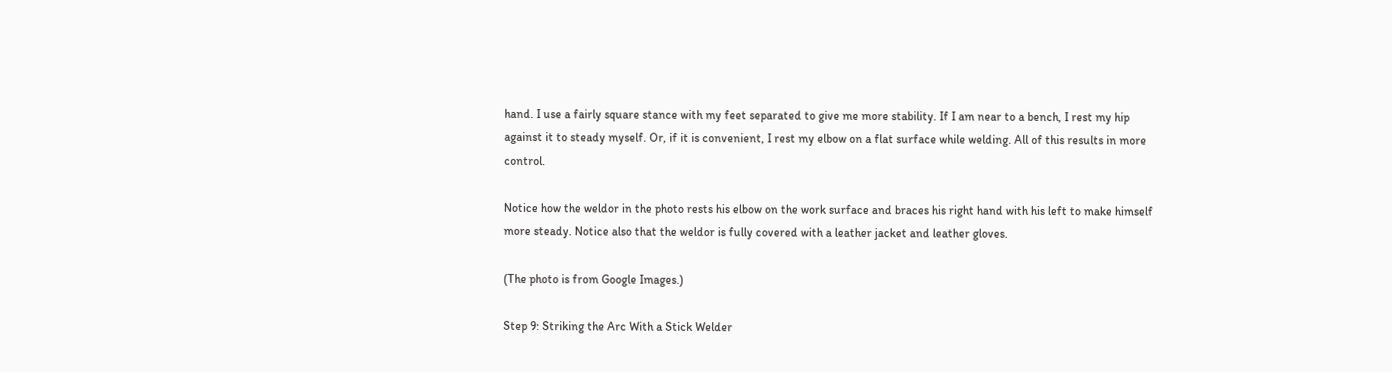hand. I use a fairly square stance with my feet separated to give me more stability. If I am near to a bench, I rest my hip against it to steady myself. Or, if it is convenient, I rest my elbow on a flat surface while welding. All of this results in more control.

Notice how the weldor in the photo rests his elbow on the work surface and braces his right hand with his left to make himself more steady. Notice also that the weldor is fully covered with a leather jacket and leather gloves.

(The photo is from Google Images.)

Step 9: Striking the Arc With a Stick Welder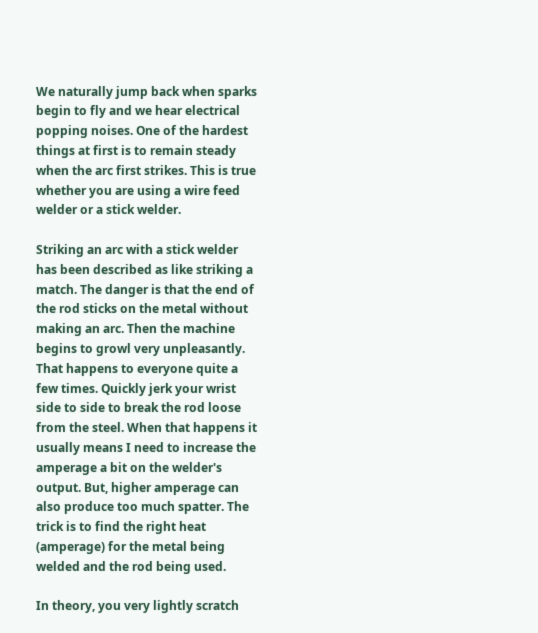We naturally jump back when sparks begin to fly and we hear electrical popping noises. One of the hardest things at first is to remain steady when the arc first strikes. This is true whether you are using a wire feed welder or a stick welder.

Striking an arc with a stick welder has been described as like striking a match. The danger is that the end of the rod sticks on the metal without making an arc. Then the machine begins to growl very unpleasantly. That happens to everyone quite a few times. Quickly jerk your wrist side to side to break the rod loose from the steel. When that happens it usually means I need to increase the amperage a bit on the welder's output. But, higher amperage can also produce too much spatter. The trick is to find the right heat (amperage) for the metal being welded and the rod being used.

In theory, you very lightly scratch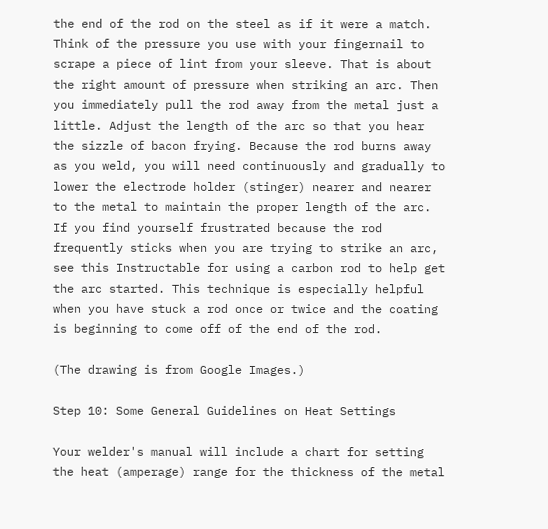the end of the rod on the steel as if it were a match. Think of the pressure you use with your fingernail to scrape a piece of lint from your sleeve. That is about the right amount of pressure when striking an arc. Then you immediately pull the rod away from the metal just a little. Adjust the length of the arc so that you hear the sizzle of bacon frying. Because the rod burns away as you weld, you will need continuously and gradually to lower the electrode holder (stinger) nearer and nearer to the metal to maintain the proper length of the arc. If you find yourself frustrated because the rod frequently sticks when you are trying to strike an arc, see this Instructable for using a carbon rod to help get the arc started. This technique is especially helpful when you have stuck a rod once or twice and the coating is beginning to come off of the end of the rod.

(The drawing is from Google Images.)

Step 10: Some General Guidelines on Heat Settings

Your welder's manual will include a chart for setting the heat (amperage) range for the thickness of the metal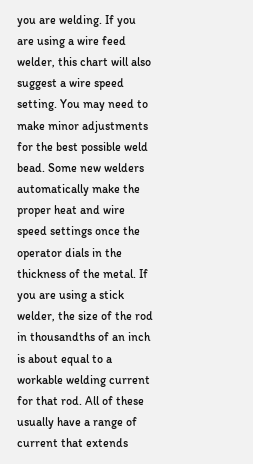you are welding. If you are using a wire feed welder, this chart will also suggest a wire speed setting. You may need to make minor adjustments for the best possible weld bead. Some new welders automatically make the proper heat and wire speed settings once the operator dials in the thickness of the metal. If you are using a stick welder, the size of the rod in thousandths of an inch is about equal to a workable welding current for that rod. All of these usually have a range of current that extends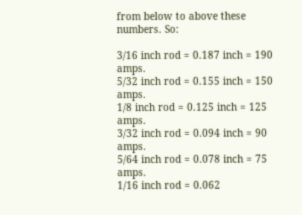from below to above these numbers. So:

3/16 inch rod = 0.187 inch = 190 amps.
5/32 inch rod = 0.155 inch = 150 amps.
1/8 inch rod = 0.125 inch = 125 amps.
3/32 inch rod = 0.094 inch = 90 amps.
5/64 inch rod = 0.078 inch = 75 amps.
1/16 inch rod = 0.062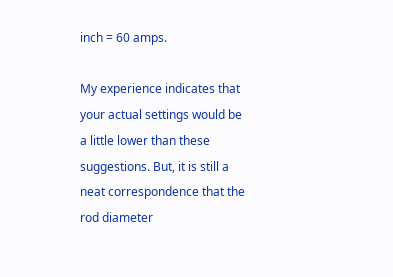inch = 60 amps.

My experience indicates that your actual settings would be a little lower than these suggestions. But, it is still a neat correspondence that the rod diameter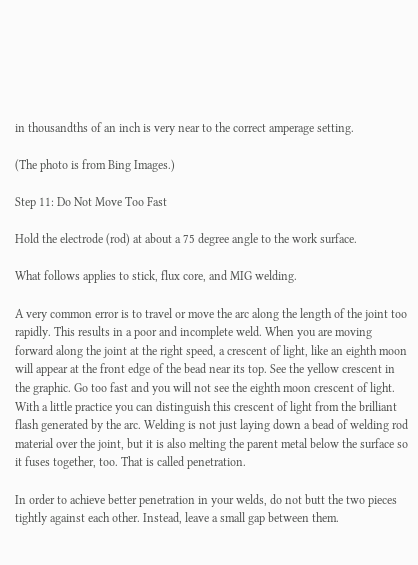in thousandths of an inch is very near to the correct amperage setting.

(The photo is from Bing Images.)

Step 11: Do Not Move Too Fast

Hold the electrode (rod) at about a 75 degree angle to the work surface.

What follows applies to stick, flux core, and MIG welding.

A very common error is to travel or move the arc along the length of the joint too rapidly. This results in a poor and incomplete weld. When you are moving forward along the joint at the right speed, a crescent of light, like an eighth moon will appear at the front edge of the bead near its top. See the yellow crescent in the graphic. Go too fast and you will not see the eighth moon crescent of light. With a little practice you can distinguish this crescent of light from the brilliant flash generated by the arc. Welding is not just laying down a bead of welding rod material over the joint, but it is also melting the parent metal below the surface so it fuses together, too. That is called penetration.

In order to achieve better penetration in your welds, do not butt the two pieces tightly against each other. Instead, leave a small gap between them.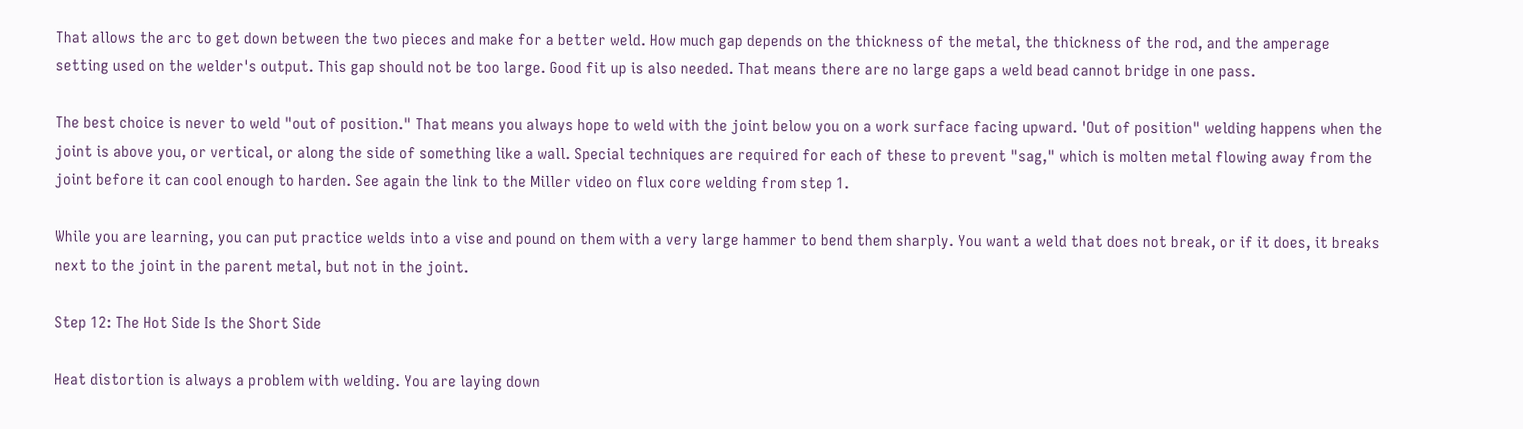That allows the arc to get down between the two pieces and make for a better weld. How much gap depends on the thickness of the metal, the thickness of the rod, and the amperage setting used on the welder's output. This gap should not be too large. Good fit up is also needed. That means there are no large gaps a weld bead cannot bridge in one pass.

The best choice is never to weld "out of position." That means you always hope to weld with the joint below you on a work surface facing upward. 'Out of position" welding happens when the joint is above you, or vertical, or along the side of something like a wall. Special techniques are required for each of these to prevent "sag," which is molten metal flowing away from the joint before it can cool enough to harden. See again the link to the Miller video on flux core welding from step 1.

While you are learning, you can put practice welds into a vise and pound on them with a very large hammer to bend them sharply. You want a weld that does not break, or if it does, it breaks next to the joint in the parent metal, but not in the joint.

Step 12: The Hot Side Is the Short Side

Heat distortion is always a problem with welding. You are laying down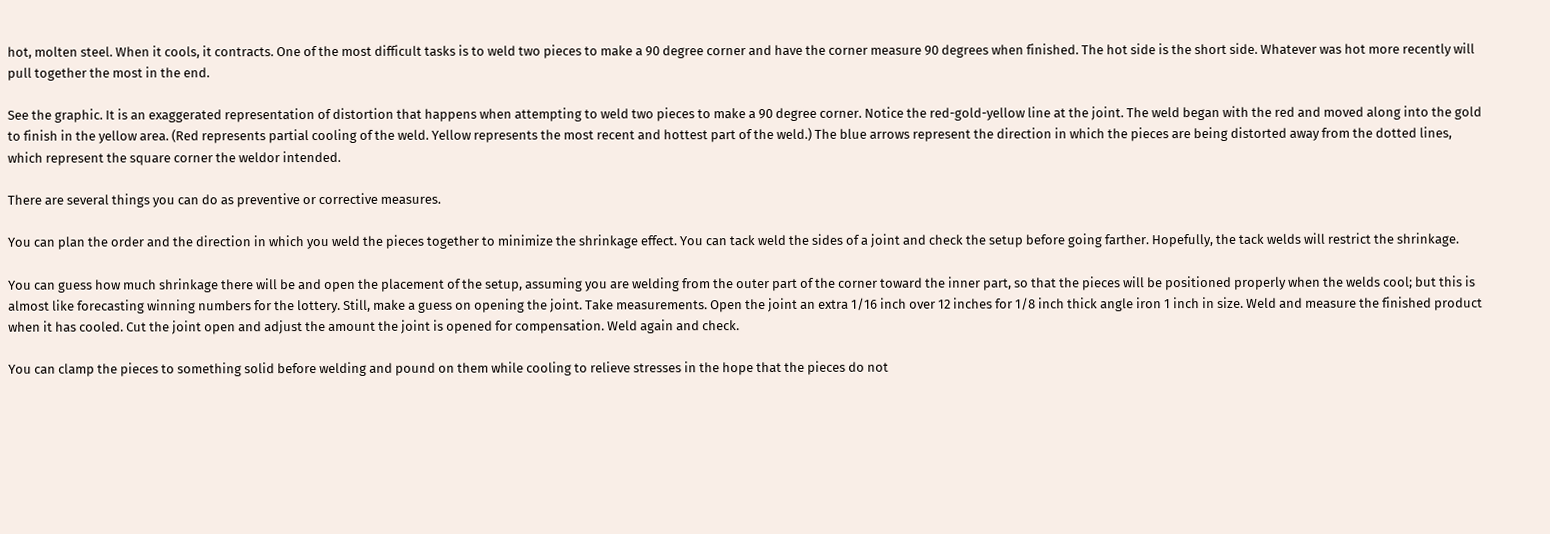hot, molten steel. When it cools, it contracts. One of the most difficult tasks is to weld two pieces to make a 90 degree corner and have the corner measure 90 degrees when finished. The hot side is the short side. Whatever was hot more recently will pull together the most in the end.

See the graphic. It is an exaggerated representation of distortion that happens when attempting to weld two pieces to make a 90 degree corner. Notice the red-gold-yellow line at the joint. The weld began with the red and moved along into the gold to finish in the yellow area. (Red represents partial cooling of the weld. Yellow represents the most recent and hottest part of the weld.) The blue arrows represent the direction in which the pieces are being distorted away from the dotted lines, which represent the square corner the weldor intended.

There are several things you can do as preventive or corrective measures.

You can plan the order and the direction in which you weld the pieces together to minimize the shrinkage effect. You can tack weld the sides of a joint and check the setup before going farther. Hopefully, the tack welds will restrict the shrinkage.

You can guess how much shrinkage there will be and open the placement of the setup, assuming you are welding from the outer part of the corner toward the inner part, so that the pieces will be positioned properly when the welds cool; but this is almost like forecasting winning numbers for the lottery. Still, make a guess on opening the joint. Take measurements. Open the joint an extra 1/16 inch over 12 inches for 1/8 inch thick angle iron 1 inch in size. Weld and measure the finished product when it has cooled. Cut the joint open and adjust the amount the joint is opened for compensation. Weld again and check.

You can clamp the pieces to something solid before welding and pound on them while cooling to relieve stresses in the hope that the pieces do not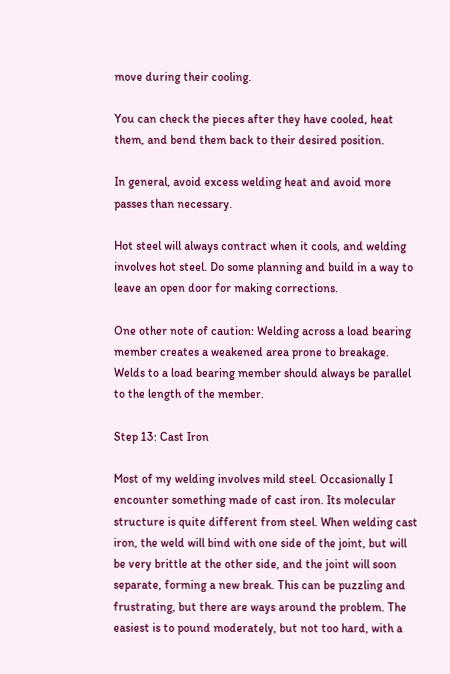move during their cooling.

You can check the pieces after they have cooled, heat them, and bend them back to their desired position.

In general, avoid excess welding heat and avoid more passes than necessary.

Hot steel will always contract when it cools, and welding involves hot steel. Do some planning and build in a way to leave an open door for making corrections.

One other note of caution: Welding across a load bearing member creates a weakened area prone to breakage. Welds to a load bearing member should always be parallel to the length of the member.

Step 13: Cast Iron

Most of my welding involves mild steel. Occasionally I encounter something made of cast iron. Its molecular structure is quite different from steel. When welding cast iron, the weld will bind with one side of the joint, but will be very brittle at the other side, and the joint will soon separate, forming a new break. This can be puzzling and frustrating, but there are ways around the problem. The easiest is to pound moderately, but not too hard, with a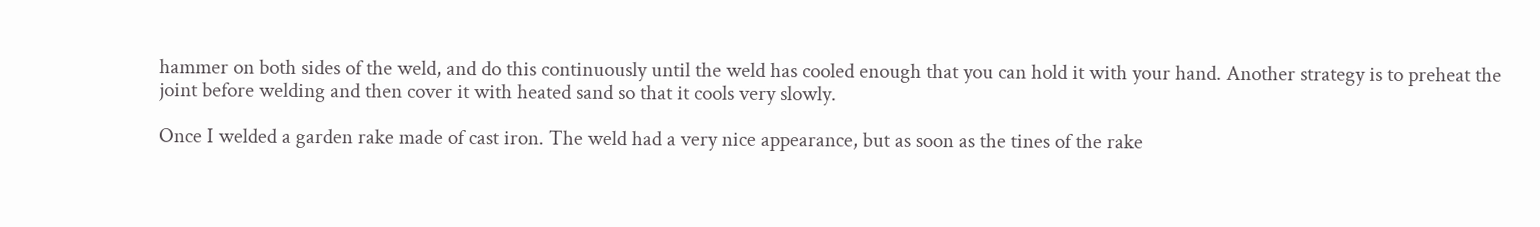hammer on both sides of the weld, and do this continuously until the weld has cooled enough that you can hold it with your hand. Another strategy is to preheat the joint before welding and then cover it with heated sand so that it cools very slowly.

Once I welded a garden rake made of cast iron. The weld had a very nice appearance, but as soon as the tines of the rake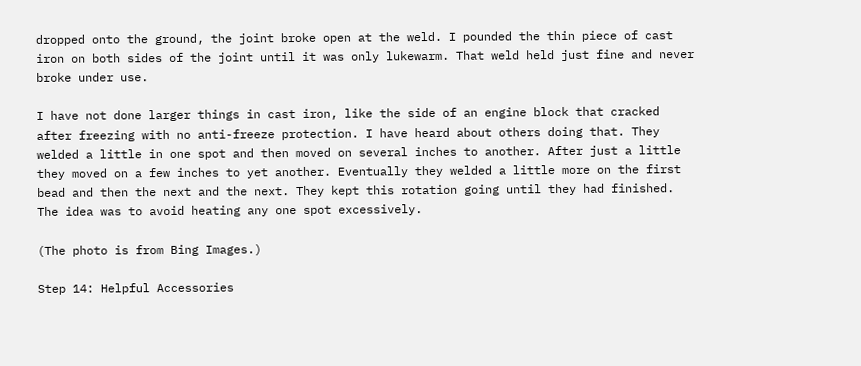dropped onto the ground, the joint broke open at the weld. I pounded the thin piece of cast iron on both sides of the joint until it was only lukewarm. That weld held just fine and never broke under use.

I have not done larger things in cast iron, like the side of an engine block that cracked after freezing with no anti-freeze protection. I have heard about others doing that. They welded a little in one spot and then moved on several inches to another. After just a little they moved on a few inches to yet another. Eventually they welded a little more on the first bead and then the next and the next. They kept this rotation going until they had finished. The idea was to avoid heating any one spot excessively.

(The photo is from Bing Images.)

Step 14: Helpful Accessories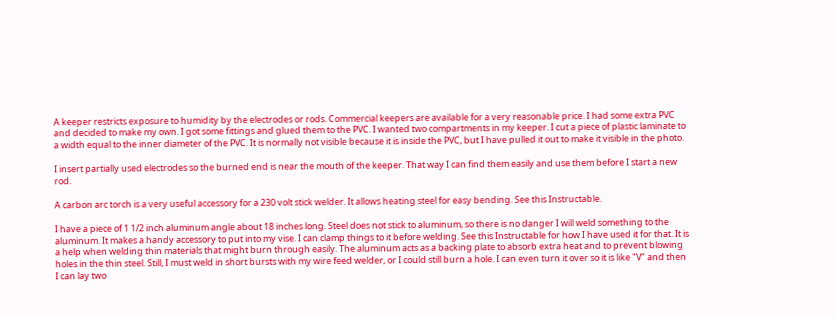A keeper restricts exposure to humidity by the electrodes or rods. Commercial keepers are available for a very reasonable price. I had some extra PVC and decided to make my own. I got some fittings and glued them to the PVC. I wanted two compartments in my keeper. I cut a piece of plastic laminate to a width equal to the inner diameter of the PVC. It is normally not visible because it is inside the PVC, but I have pulled it out to make it visible in the photo.

I insert partially used electrodes so the burned end is near the mouth of the keeper. That way I can find them easily and use them before I start a new rod.

A carbon arc torch is a very useful accessory for a 230 volt stick welder. It allows heating steel for easy bending. See this Instructable.

I have a piece of 1 1/2 inch aluminum angle about 18 inches long. Steel does not stick to aluminum, so there is no danger I will weld something to the aluminum. It makes a handy accessory to put into my vise. I can clamp things to it before welding. See this Instructable for how I have used it for that. It is a help when welding thin materials that might burn through easily. The aluminum acts as a backing plate to absorb extra heat and to prevent blowing holes in the thin steel. Still, I must weld in short bursts with my wire feed welder, or I could still burn a hole. I can even turn it over so it is like "V" and then I can lay two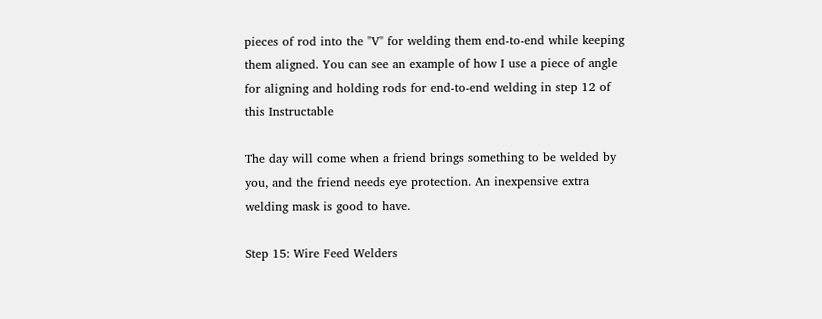pieces of rod into the "V" for welding them end-to-end while keeping them aligned. You can see an example of how I use a piece of angle for aligning and holding rods for end-to-end welding in step 12 of this Instructable

The day will come when a friend brings something to be welded by you, and the friend needs eye protection. An inexpensive extra welding mask is good to have.

Step 15: Wire Feed Welders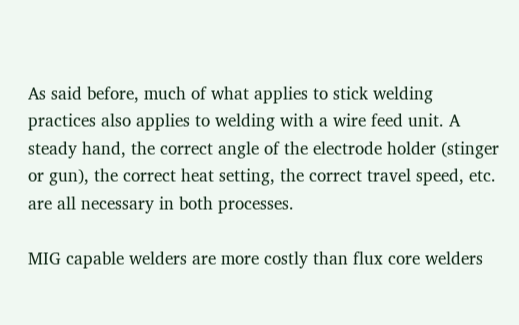As said before, much of what applies to stick welding practices also applies to welding with a wire feed unit. A steady hand, the correct angle of the electrode holder (stinger or gun), the correct heat setting, the correct travel speed, etc. are all necessary in both processes.

MIG capable welders are more costly than flux core welders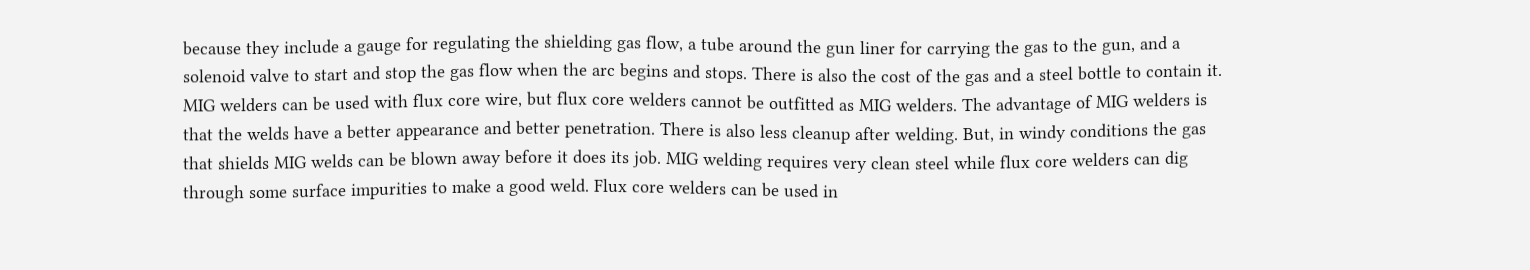because they include a gauge for regulating the shielding gas flow, a tube around the gun liner for carrying the gas to the gun, and a solenoid valve to start and stop the gas flow when the arc begins and stops. There is also the cost of the gas and a steel bottle to contain it. MIG welders can be used with flux core wire, but flux core welders cannot be outfitted as MIG welders. The advantage of MIG welders is that the welds have a better appearance and better penetration. There is also less cleanup after welding. But, in windy conditions the gas that shields MIG welds can be blown away before it does its job. MIG welding requires very clean steel while flux core welders can dig through some surface impurities to make a good weld. Flux core welders can be used in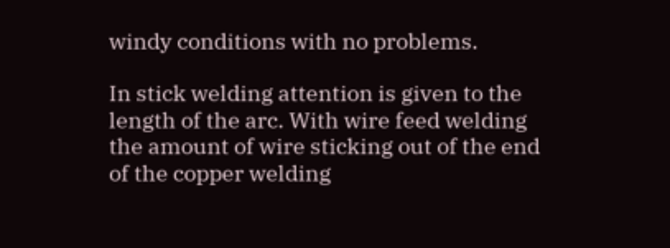windy conditions with no problems.

In stick welding attention is given to the length of the arc. With wire feed welding the amount of wire sticking out of the end of the copper welding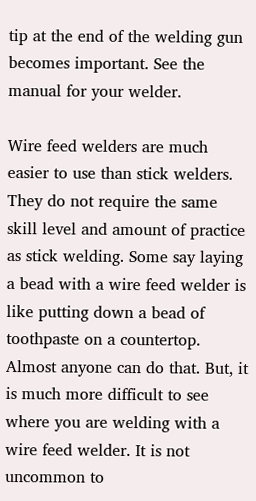tip at the end of the welding gun becomes important. See the manual for your welder.

Wire feed welders are much easier to use than stick welders. They do not require the same skill level and amount of practice as stick welding. Some say laying a bead with a wire feed welder is like putting down a bead of toothpaste on a countertop. Almost anyone can do that. But, it is much more difficult to see where you are welding with a wire feed welder. It is not uncommon to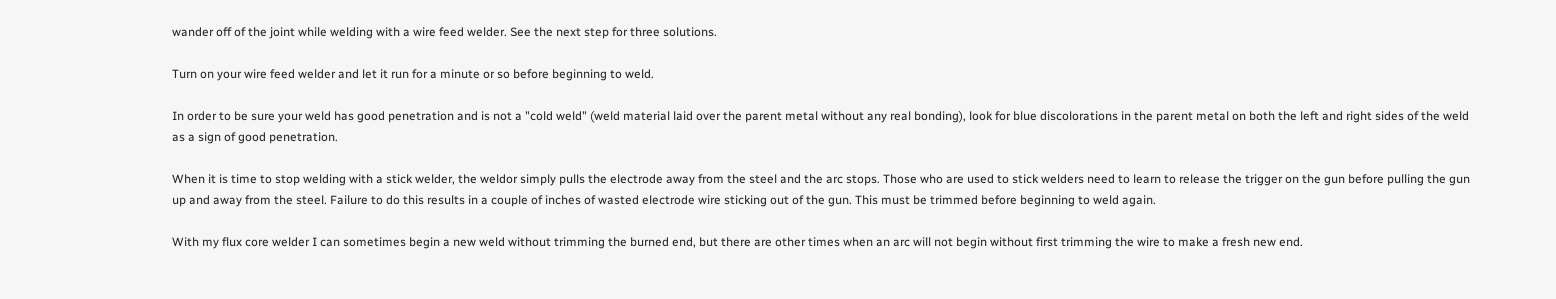wander off of the joint while welding with a wire feed welder. See the next step for three solutions.

Turn on your wire feed welder and let it run for a minute or so before beginning to weld.

In order to be sure your weld has good penetration and is not a "cold weld" (weld material laid over the parent metal without any real bonding), look for blue discolorations in the parent metal on both the left and right sides of the weld as a sign of good penetration.

When it is time to stop welding with a stick welder, the weldor simply pulls the electrode away from the steel and the arc stops. Those who are used to stick welders need to learn to release the trigger on the gun before pulling the gun up and away from the steel. Failure to do this results in a couple of inches of wasted electrode wire sticking out of the gun. This must be trimmed before beginning to weld again.

With my flux core welder I can sometimes begin a new weld without trimming the burned end, but there are other times when an arc will not begin without first trimming the wire to make a fresh new end.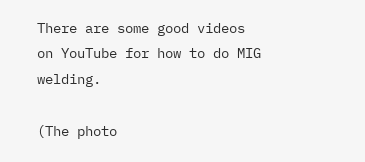There are some good videos on YouTube for how to do MIG welding.

(The photo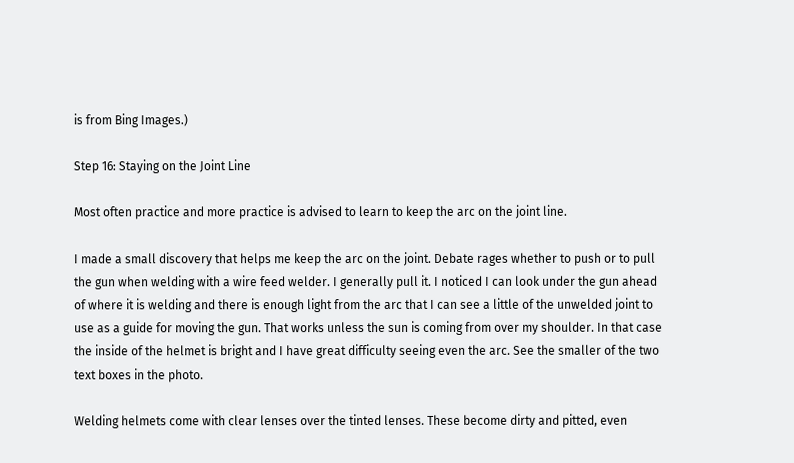is from Bing Images.)

Step 16: Staying on the Joint Line

Most often practice and more practice is advised to learn to keep the arc on the joint line.

I made a small discovery that helps me keep the arc on the joint. Debate rages whether to push or to pull the gun when welding with a wire feed welder. I generally pull it. I noticed I can look under the gun ahead of where it is welding and there is enough light from the arc that I can see a little of the unwelded joint to use as a guide for moving the gun. That works unless the sun is coming from over my shoulder. In that case the inside of the helmet is bright and I have great difficulty seeing even the arc. See the smaller of the two text boxes in the photo.

Welding helmets come with clear lenses over the tinted lenses. These become dirty and pitted, even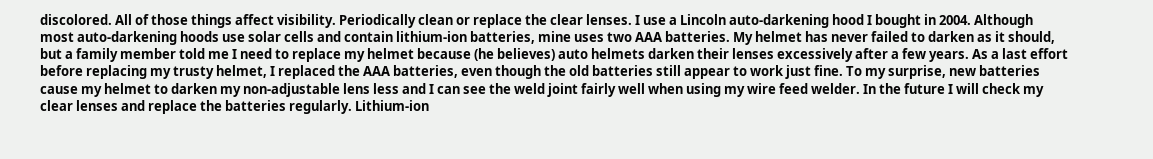discolored. All of those things affect visibility. Periodically clean or replace the clear lenses. I use a Lincoln auto-darkening hood I bought in 2004. Although most auto-darkening hoods use solar cells and contain lithium-ion batteries, mine uses two AAA batteries. My helmet has never failed to darken as it should, but a family member told me I need to replace my helmet because (he believes) auto helmets darken their lenses excessively after a few years. As a last effort before replacing my trusty helmet, I replaced the AAA batteries, even though the old batteries still appear to work just fine. To my surprise, new batteries cause my helmet to darken my non-adjustable lens less and I can see the weld joint fairly well when using my wire feed welder. In the future I will check my clear lenses and replace the batteries regularly. Lithium-ion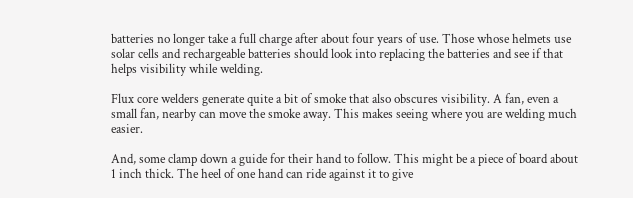batteries no longer take a full charge after about four years of use. Those whose helmets use solar cells and rechargeable batteries should look into replacing the batteries and see if that helps visibility while welding.

Flux core welders generate quite a bit of smoke that also obscures visibility. A fan, even a small fan, nearby can move the smoke away. This makes seeing where you are welding much easier.

And, some clamp down a guide for their hand to follow. This might be a piece of board about 1 inch thick. The heel of one hand can ride against it to give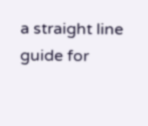a straight line guide for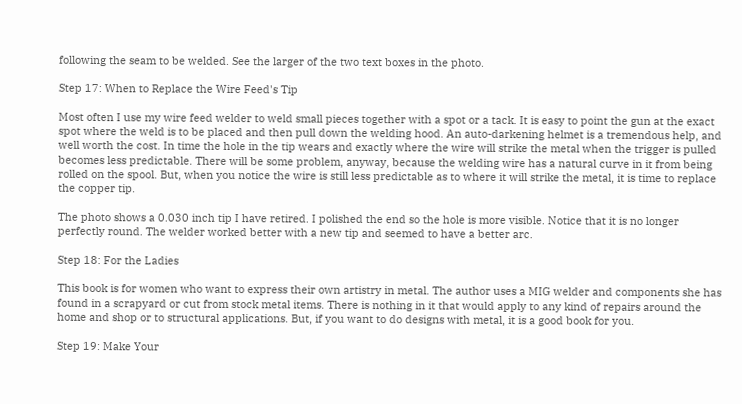following the seam to be welded. See the larger of the two text boxes in the photo.

Step 17: When to Replace the Wire Feed's Tip

Most often I use my wire feed welder to weld small pieces together with a spot or a tack. It is easy to point the gun at the exact spot where the weld is to be placed and then pull down the welding hood. An auto-darkening helmet is a tremendous help, and well worth the cost. In time the hole in the tip wears and exactly where the wire will strike the metal when the trigger is pulled becomes less predictable. There will be some problem, anyway, because the welding wire has a natural curve in it from being rolled on the spool. But, when you notice the wire is still less predictable as to where it will strike the metal, it is time to replace the copper tip.

The photo shows a 0.030 inch tip I have retired. I polished the end so the hole is more visible. Notice that it is no longer perfectly round. The welder worked better with a new tip and seemed to have a better arc.

Step 18: For the Ladies

This book is for women who want to express their own artistry in metal. The author uses a MIG welder and components she has found in a scrapyard or cut from stock metal items. There is nothing in it that would apply to any kind of repairs around the home and shop or to structural applications. But, if you want to do designs with metal, it is a good book for you.

Step 19: Make Your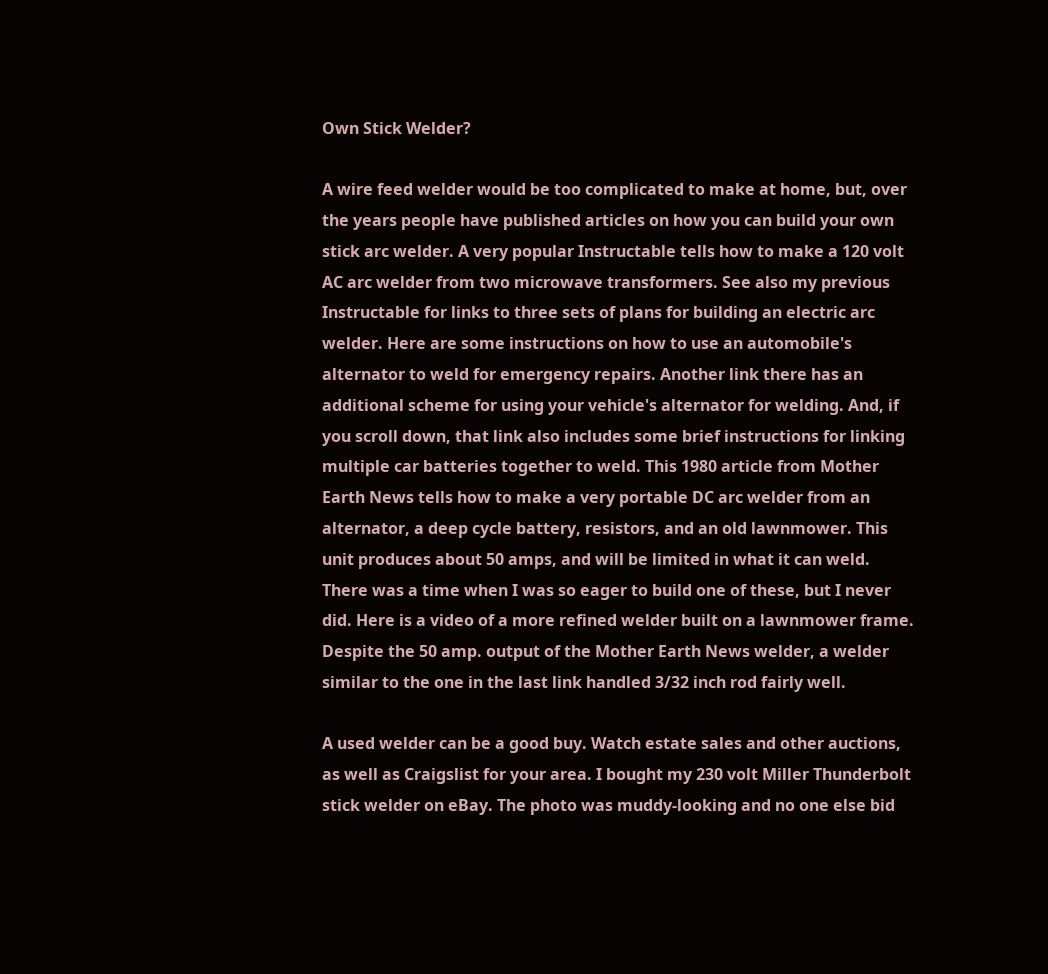Own Stick Welder?

A wire feed welder would be too complicated to make at home, but, over the years people have published articles on how you can build your own stick arc welder. A very popular Instructable tells how to make a 120 volt AC arc welder from two microwave transformers. See also my previous Instructable for links to three sets of plans for building an electric arc welder. Here are some instructions on how to use an automobile's alternator to weld for emergency repairs. Another link there has an additional scheme for using your vehicle's alternator for welding. And, if you scroll down, that link also includes some brief instructions for linking multiple car batteries together to weld. This 1980 article from Mother Earth News tells how to make a very portable DC arc welder from an alternator, a deep cycle battery, resistors, and an old lawnmower. This unit produces about 50 amps, and will be limited in what it can weld. There was a time when I was so eager to build one of these, but I never did. Here is a video of a more refined welder built on a lawnmower frame. Despite the 50 amp. output of the Mother Earth News welder, a welder similar to the one in the last link handled 3/32 inch rod fairly well.

A used welder can be a good buy. Watch estate sales and other auctions, as well as Craigslist for your area. I bought my 230 volt Miller Thunderbolt stick welder on eBay. The photo was muddy-looking and no one else bid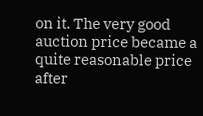on it. The very good auction price became a quite reasonable price after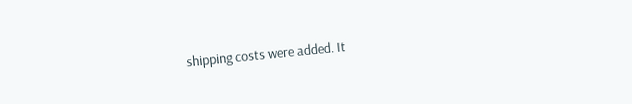shipping costs were added. It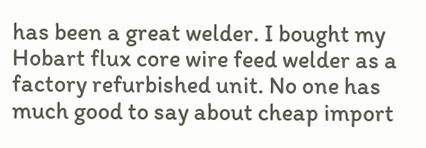has been a great welder. I bought my Hobart flux core wire feed welder as a factory refurbished unit. No one has much good to say about cheap import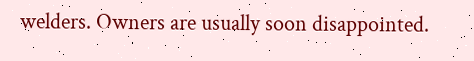welders. Owners are usually soon disappointed.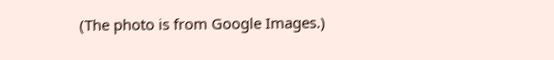(The photo is from Google Images.)